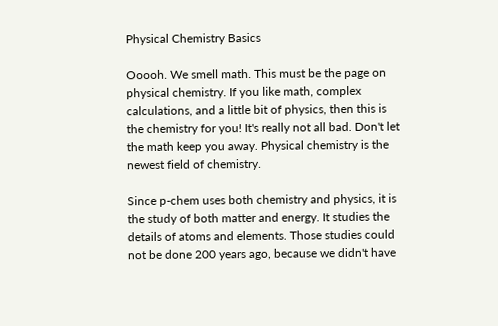Physical Chemistry Basics

Ooooh. We smell math. This must be the page on physical chemistry. If you like math, complex calculations, and a little bit of physics, then this is the chemistry for you! It's really not all bad. Don't let the math keep you away. Physical chemistry is the newest field of chemistry.

Since p-chem uses both chemistry and physics, it is the study of both matter and energy. It studies the details of atoms and elements. Those studies could not be done 200 years ago, because we didn't have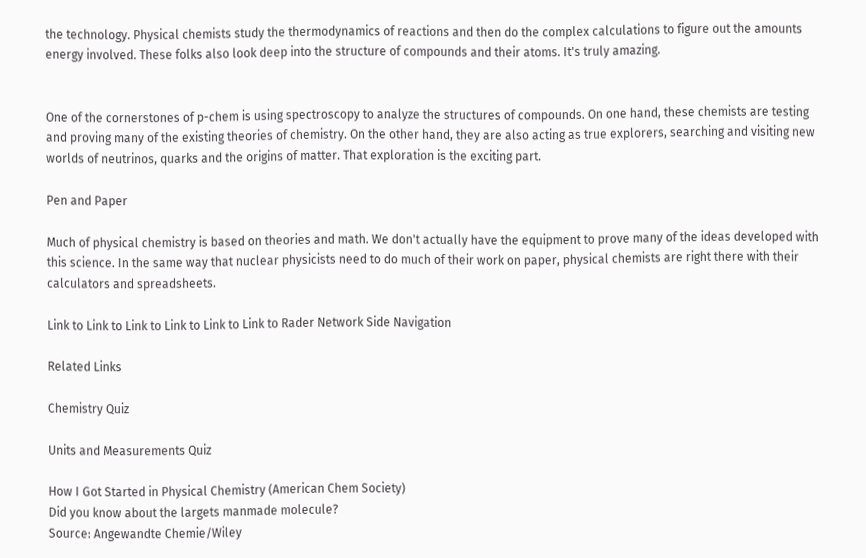the technology. Physical chemists study the thermodynamics of reactions and then do the complex calculations to figure out the amounts energy involved. These folks also look deep into the structure of compounds and their atoms. It's truly amazing.


One of the cornerstones of p-chem is using spectroscopy to analyze the structures of compounds. On one hand, these chemists are testing and proving many of the existing theories of chemistry. On the other hand, they are also acting as true explorers, searching and visiting new worlds of neutrinos, quarks and the origins of matter. That exploration is the exciting part.

Pen and Paper

Much of physical chemistry is based on theories and math. We don't actually have the equipment to prove many of the ideas developed with this science. In the same way that nuclear physicists need to do much of their work on paper, physical chemists are right there with their calculators and spreadsheets.

Link to Link to Link to Link to Link to Link to Rader Network Side Navigation

Related Links

Chemistry Quiz

Units and Measurements Quiz

How I Got Started in Physical Chemistry (American Chem Society)
Did you know about the largets manmade molecule?
Source: Angewandte Chemie/Wiley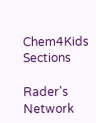Chem4Kids Sections

Rader's Network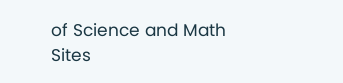of Science and Math Sites